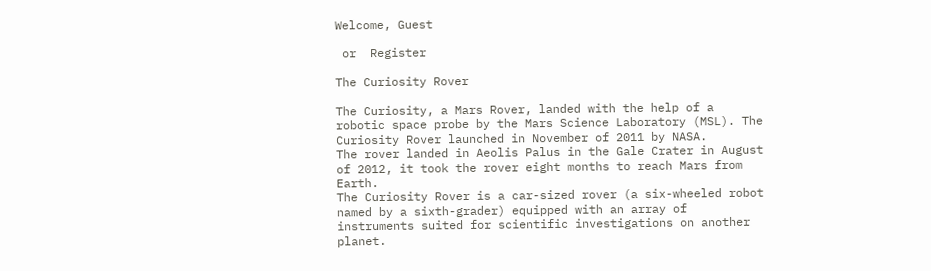Welcome, Guest

 or  Register

The Curiosity Rover

The Curiosity, a Mars Rover, landed with the help of a robotic space probe by the Mars Science Laboratory (MSL). The Curiosity Rover launched in November of 2011 by NASA.
The rover landed in Aeolis Palus in the Gale Crater in August of 2012, it took the rover eight months to reach Mars from Earth.
The Curiosity Rover is a car-sized rover (a six-wheeled robot named by a sixth-grader) equipped with an array of instruments suited for scientific investigations on another planet.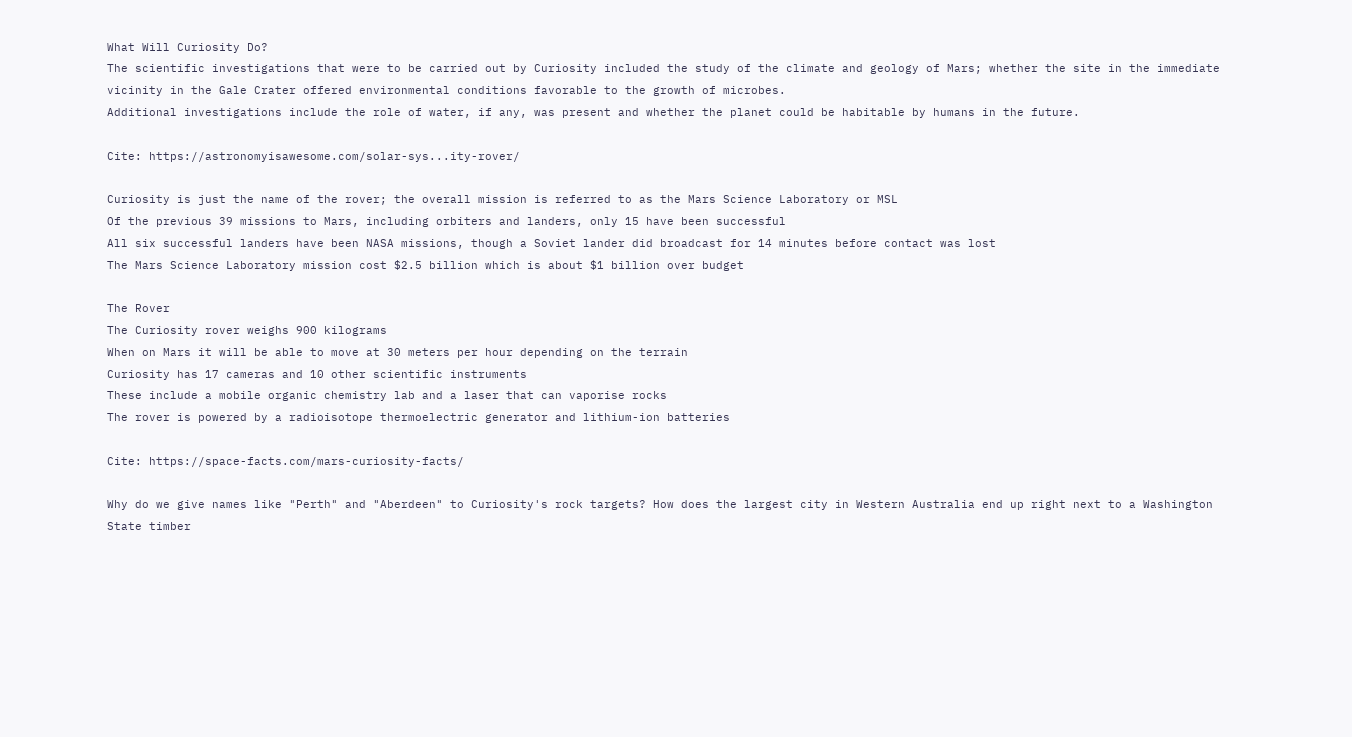What Will Curiosity Do?
The scientific investigations that were to be carried out by Curiosity included the study of the climate and geology of Mars; whether the site in the immediate vicinity in the Gale Crater offered environmental conditions favorable to the growth of microbes.
Additional investigations include the role of water, if any, was present and whether the planet could be habitable by humans in the future.

Cite: https://astronomyisawesome.com/solar-sys...ity-rover/

Curiosity is just the name of the rover; the overall mission is referred to as the Mars Science Laboratory or MSL
Of the previous 39 missions to Mars, including orbiters and landers, only 15 have been successful
All six successful landers have been NASA missions, though a Soviet lander did broadcast for 14 minutes before contact was lost
The Mars Science Laboratory mission cost $2.5 billion which is about $1 billion over budget

The Rover
The Curiosity rover weighs 900 kilograms
When on Mars it will be able to move at 30 meters per hour depending on the terrain
Curiosity has 17 cameras and 10 other scientific instruments
These include a mobile organic chemistry lab and a laser that can vaporise rocks
The rover is powered by a radioisotope thermoelectric generator and lithium-ion batteries

Cite: https://space-facts.com/mars-curiosity-facts/

Why do we give names like "Perth" and "Aberdeen" to Curiosity's rock targets? How does the largest city in Western Australia end up right next to a Washington State timber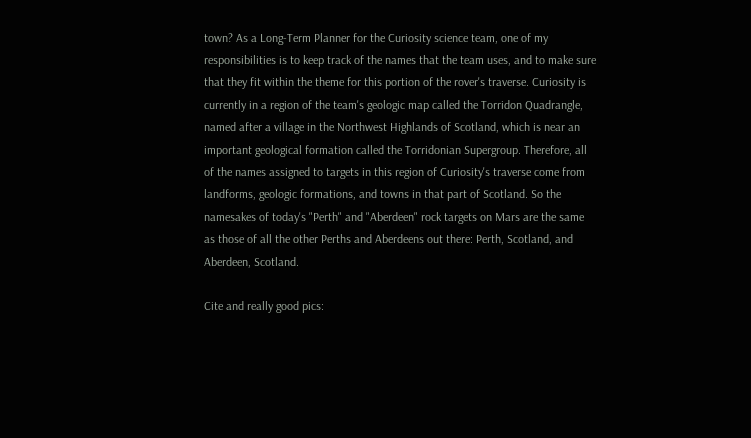town? As a Long-Term Planner for the Curiosity science team, one of my responsibilities is to keep track of the names that the team uses, and to make sure that they fit within the theme for this portion of the rover's traverse. Curiosity is currently in a region of the team's geologic map called the Torridon Quadrangle, named after a village in the Northwest Highlands of Scotland, which is near an important geological formation called the Torridonian Supergroup. Therefore, all of the names assigned to targets in this region of Curiosity's traverse come from landforms, geologic formations, and towns in that part of Scotland. So the namesakes of today's "Perth" and "Aberdeen" rock targets on Mars are the same as those of all the other Perths and Aberdeens out there: Perth, Scotland, and Aberdeen, Scotland.

Cite and really good pics: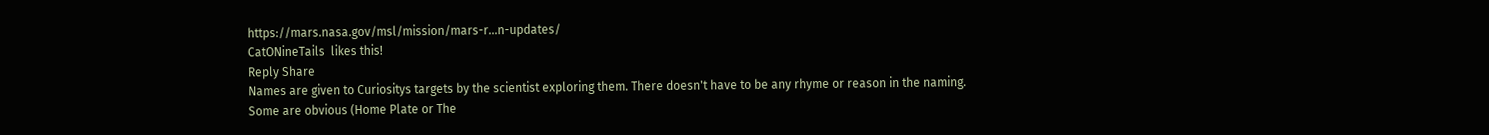https://mars.nasa.gov/msl/mission/mars-r...n-updates/
CatONineTails  likes this!
Reply Share
Names are given to Curiositys targets by the scientist exploring them. There doesn't have to be any rhyme or reason in the naming.
Some are obvious (Home Plate or The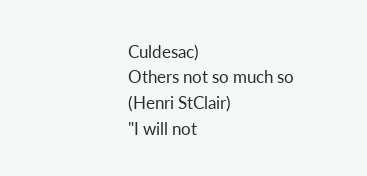Culdesac)
Others not so much so (Henri StClair)
"I will not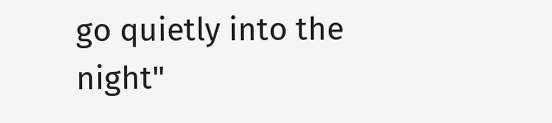go quietly into the night"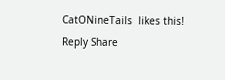CatONineTails  likes this!
Reply Share